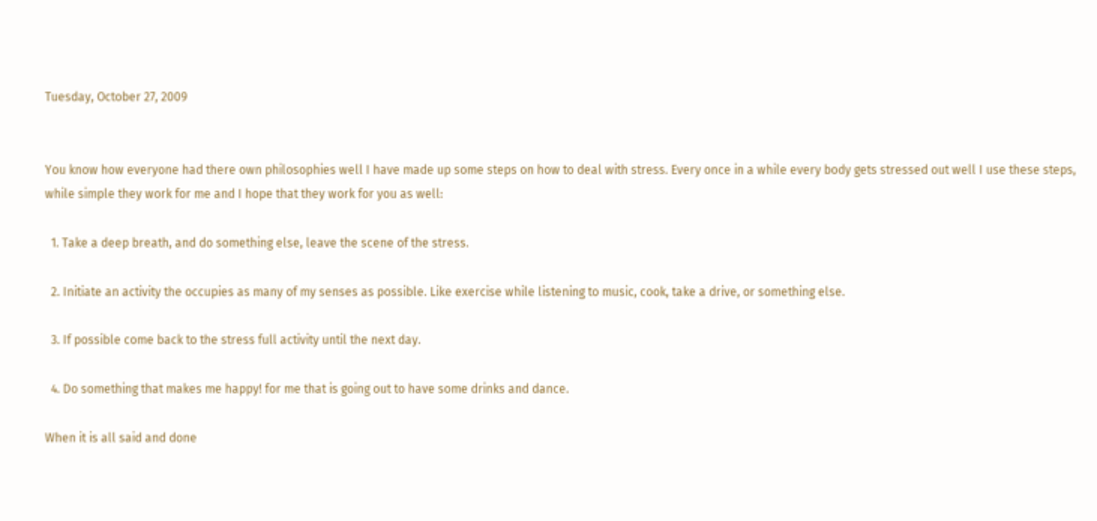Tuesday, October 27, 2009


You know how everyone had there own philosophies well I have made up some steps on how to deal with stress. Every once in a while every body gets stressed out well I use these steps, while simple they work for me and I hope that they work for you as well:

  1. Take a deep breath, and do something else, leave the scene of the stress.

  2. Initiate an activity the occupies as many of my senses as possible. Like exercise while listening to music, cook, take a drive, or something else.

  3. If possible come back to the stress full activity until the next day.

  4. Do something that makes me happy! for me that is going out to have some drinks and dance.

When it is all said and done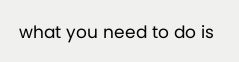what you need to do is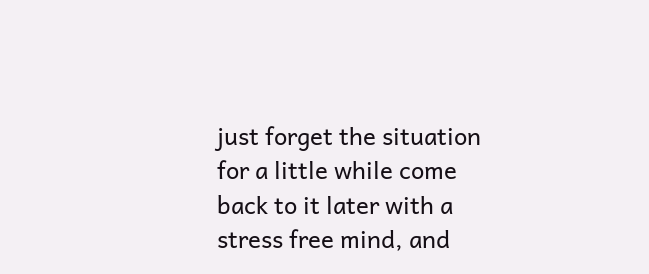just forget the situation for a little while come back to it later with a stress free mind, and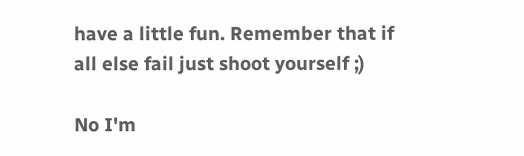have a little fun. Remember that if all else fail just shoot yourself ;)

No I'm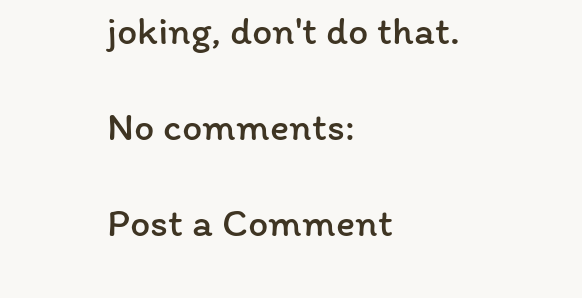joking, don't do that.

No comments:

Post a Comment